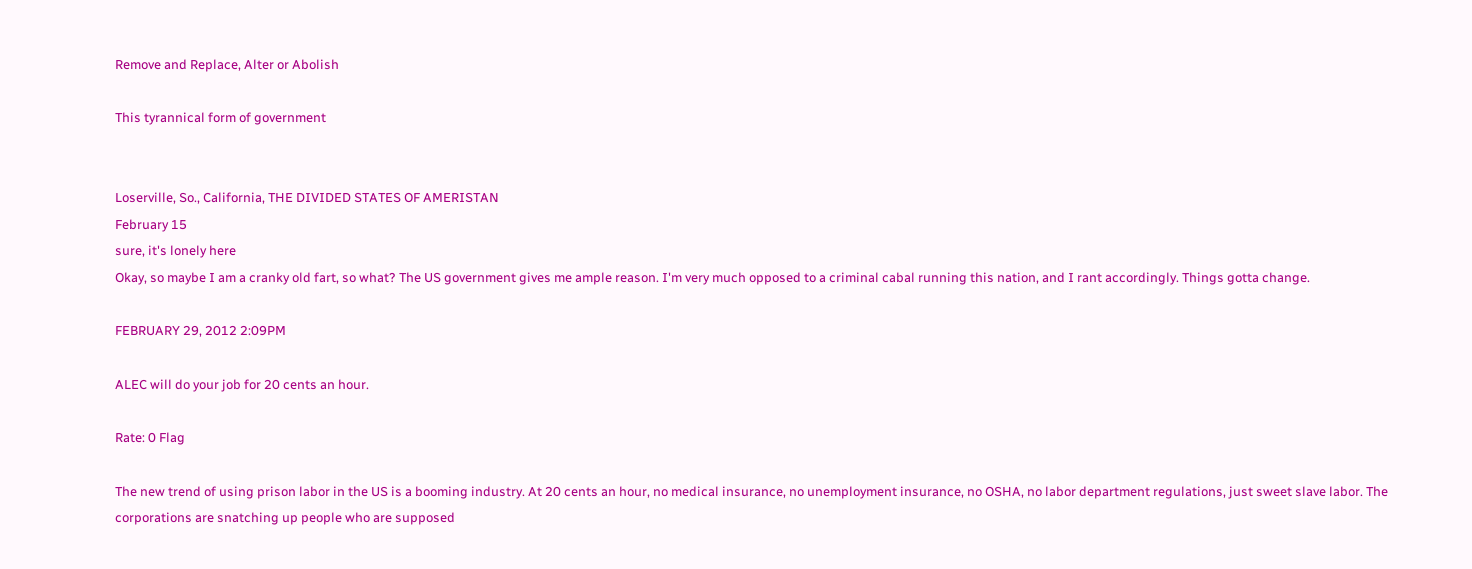Remove and Replace, Alter or Abolish

This tyrannical form of government


Loserville, So., California, THE DIVIDED STATES OF AMERISTAN
February 15
sure, it's lonely here
Okay, so maybe I am a cranky old fart, so what? The US government gives me ample reason. I'm very much opposed to a criminal cabal running this nation, and I rant accordingly. Things gotta change.

FEBRUARY 29, 2012 2:09PM

ALEC will do your job for 20 cents an hour.

Rate: 0 Flag

The new trend of using prison labor in the US is a booming industry. At 20 cents an hour, no medical insurance, no unemployment insurance, no OSHA, no labor department regulations, just sweet slave labor. The corporations are snatching up people who are supposed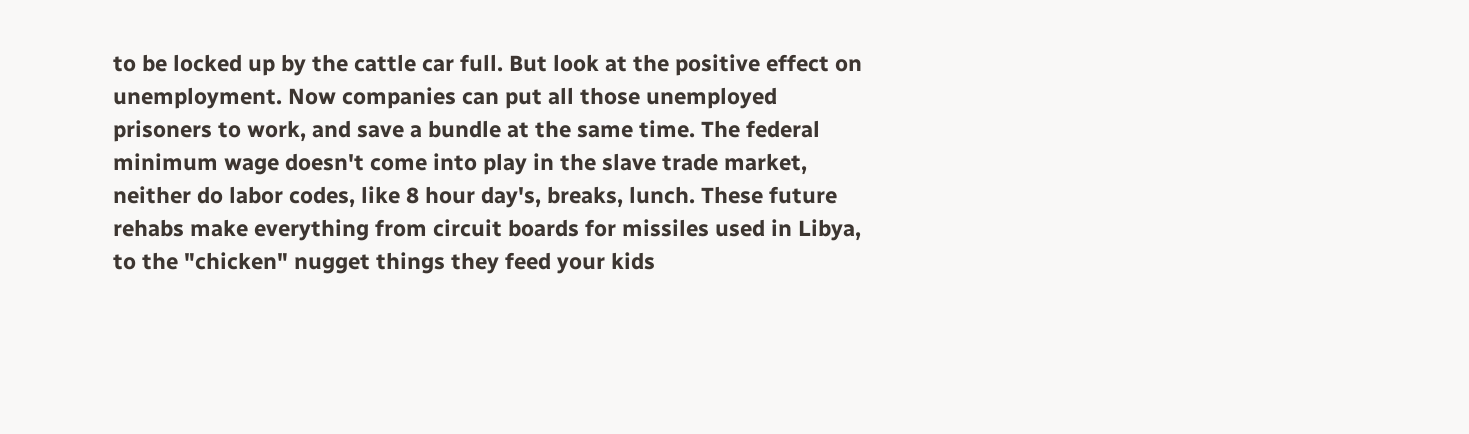to be locked up by the cattle car full. But look at the positive effect on unemployment. Now companies can put all those unemployed prisoners to work, and save a bundle at the same time. The federal minimum wage doesn't come into play in the slave trade market, neither do labor codes, like 8 hour day's, breaks, lunch. These future rehabs make everything from circuit boards for missiles used in Libya, to the "chicken" nugget things they feed your kids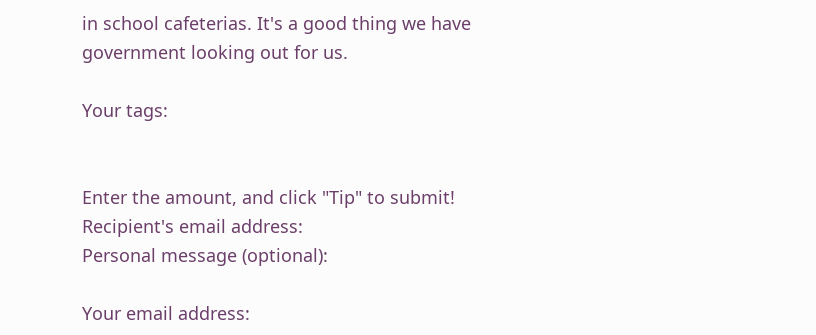in school cafeterias. It's a good thing we have government looking out for us.

Your tags:


Enter the amount, and click "Tip" to submit!
Recipient's email address:
Personal message (optional):

Your email address: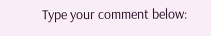Type your comment below: